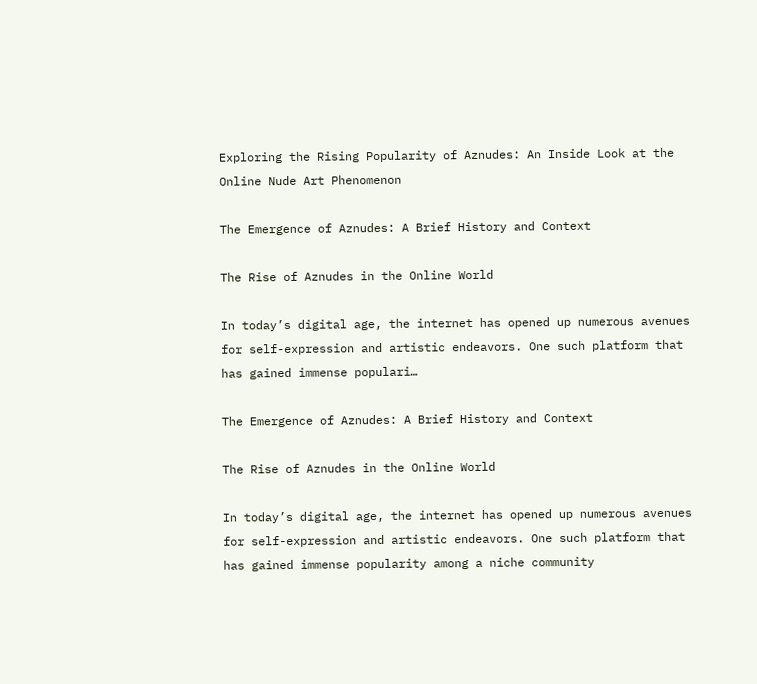Exploring the Rising Popularity of Aznudes: An Inside Look at the Online Nude Art Phenomenon

The Emergence of Aznudes: A Brief History and Context

The Rise of Aznudes in the Online World

In today’s digital age, the internet has opened up numerous avenues for self-expression and artistic endeavors. One such platform that has gained immense populari…

The Emergence of Aznudes: A Brief History and Context

The Rise of Aznudes in the Online World

In today’s digital age, the internet has opened up numerous avenues for self-expression and artistic endeavors. One such platform that has gained immense popularity among a niche community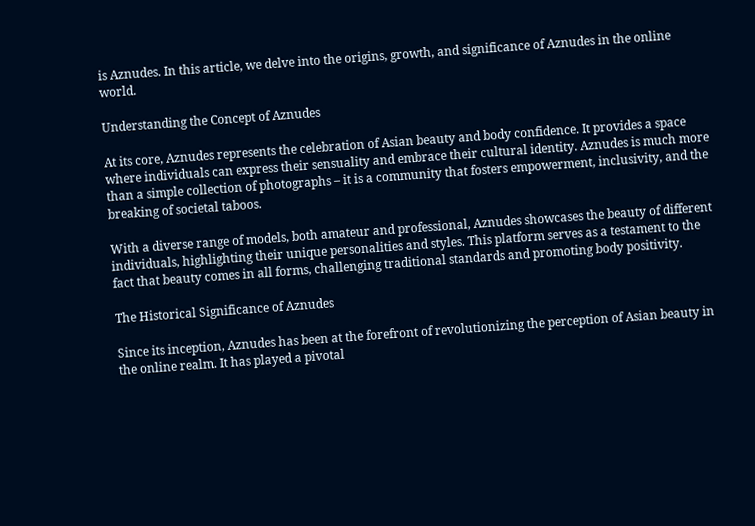is Aznudes. In this article, we delve into the origins, growth, and significance of Aznudes in the online world.

Understanding the Concept of Aznudes

At its core, Aznudes represents the celebration of Asian beauty and body confidence. It provides a space where individuals can express their sensuality and embrace their cultural identity. Aznudes is much more than a simple collection of photographs – it is a community that fosters empowerment, inclusivity, and the breaking of societal taboos.

With a diverse range of models, both amateur and professional, Aznudes showcases the beauty of different individuals, highlighting their unique personalities and styles. This platform serves as a testament to the fact that beauty comes in all forms, challenging traditional standards and promoting body positivity.

The Historical Significance of Aznudes

Since its inception, Aznudes has been at the forefront of revolutionizing the perception of Asian beauty in the online realm. It has played a pivotal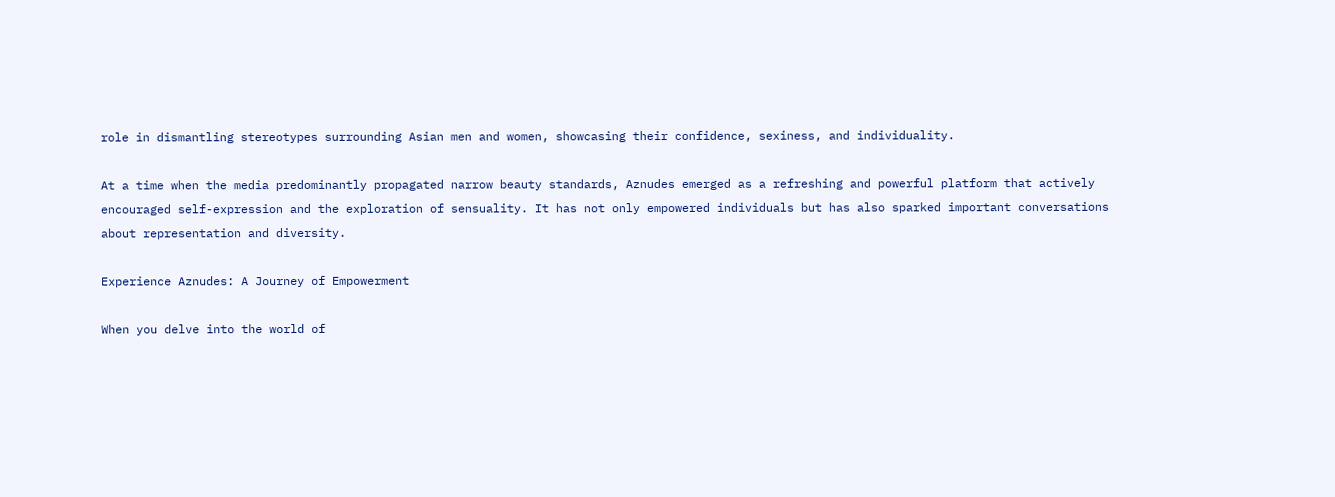role in dismantling stereotypes surrounding Asian men and women, showcasing their confidence, sexiness, and individuality.

At a time when the media predominantly propagated narrow beauty standards, Aznudes emerged as a refreshing and powerful platform that actively encouraged self-expression and the exploration of sensuality. It has not only empowered individuals but has also sparked important conversations about representation and diversity.

Experience Aznudes: A Journey of Empowerment

When you delve into the world of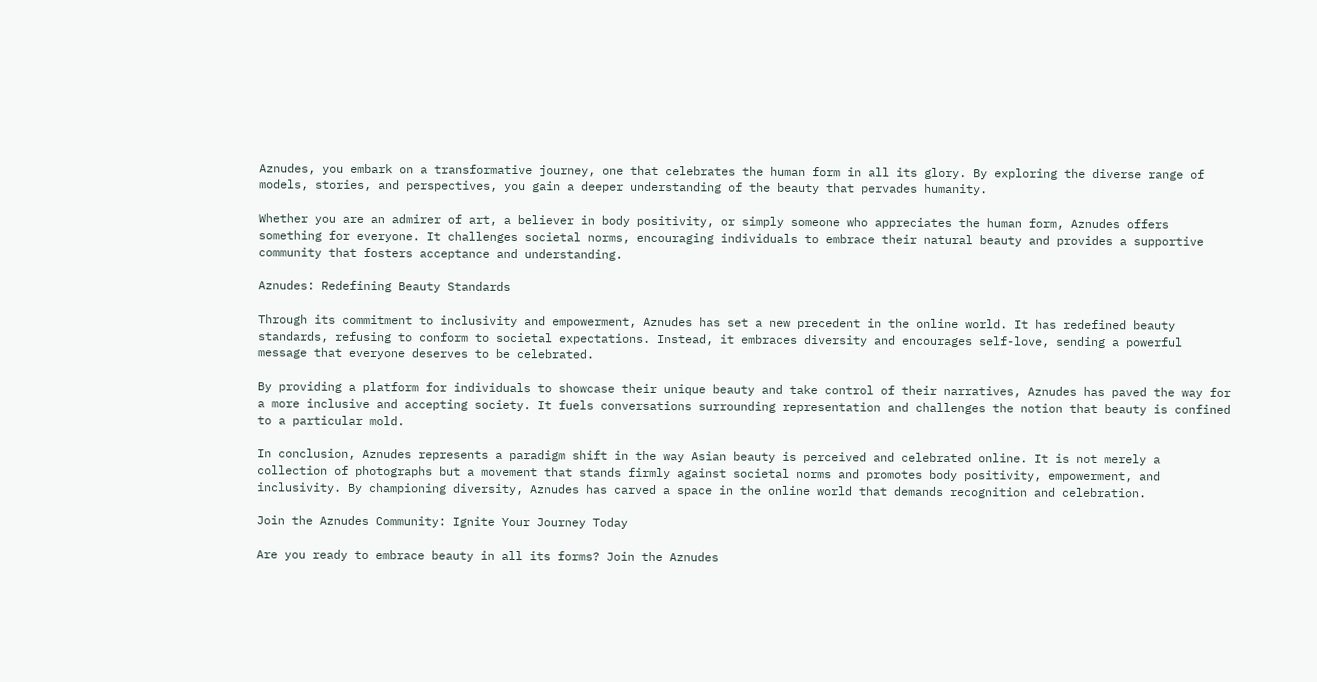Aznudes, you embark on a transformative journey, one that celebrates the human form in all its glory. By exploring the diverse range of models, stories, and perspectives, you gain a deeper understanding of the beauty that pervades humanity.

Whether you are an admirer of art, a believer in body positivity, or simply someone who appreciates the human form, Aznudes offers something for everyone. It challenges societal norms, encouraging individuals to embrace their natural beauty and provides a supportive community that fosters acceptance and understanding.

Aznudes: Redefining Beauty Standards

Through its commitment to inclusivity and empowerment, Aznudes has set a new precedent in the online world. It has redefined beauty standards, refusing to conform to societal expectations. Instead, it embraces diversity and encourages self-love, sending a powerful message that everyone deserves to be celebrated.

By providing a platform for individuals to showcase their unique beauty and take control of their narratives, Aznudes has paved the way for a more inclusive and accepting society. It fuels conversations surrounding representation and challenges the notion that beauty is confined to a particular mold.

In conclusion, Aznudes represents a paradigm shift in the way Asian beauty is perceived and celebrated online. It is not merely a collection of photographs but a movement that stands firmly against societal norms and promotes body positivity, empowerment, and inclusivity. By championing diversity, Aznudes has carved a space in the online world that demands recognition and celebration.

Join the Aznudes Community: Ignite Your Journey Today

Are you ready to embrace beauty in all its forms? Join the Aznudes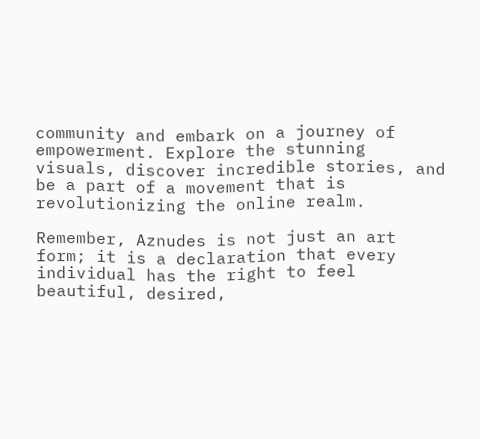community and embark on a journey of empowerment. Explore the stunning visuals, discover incredible stories, and be a part of a movement that is revolutionizing the online realm.

Remember, Aznudes is not just an art form; it is a declaration that every individual has the right to feel beautiful, desired,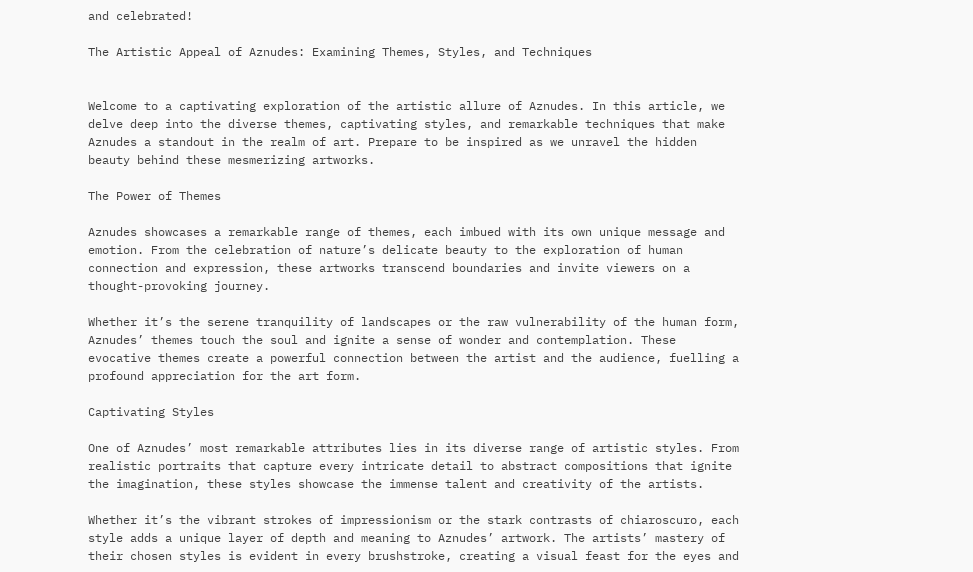and celebrated!

The Artistic Appeal of Aznudes: Examining Themes, Styles, and Techniques


Welcome to a captivating exploration of the artistic allure of Aznudes. In this article, we delve deep into the diverse themes, captivating styles, and remarkable techniques that make Aznudes a standout in the realm of art. Prepare to be inspired as we unravel the hidden beauty behind these mesmerizing artworks.

The Power of Themes

Aznudes showcases a remarkable range of themes, each imbued with its own unique message and emotion. From the celebration of nature’s delicate beauty to the exploration of human connection and expression, these artworks transcend boundaries and invite viewers on a thought-provoking journey.

Whether it’s the serene tranquility of landscapes or the raw vulnerability of the human form, Aznudes’ themes touch the soul and ignite a sense of wonder and contemplation. These evocative themes create a powerful connection between the artist and the audience, fuelling a profound appreciation for the art form.

Captivating Styles

One of Aznudes’ most remarkable attributes lies in its diverse range of artistic styles. From realistic portraits that capture every intricate detail to abstract compositions that ignite the imagination, these styles showcase the immense talent and creativity of the artists.

Whether it’s the vibrant strokes of impressionism or the stark contrasts of chiaroscuro, each style adds a unique layer of depth and meaning to Aznudes’ artwork. The artists’ mastery of their chosen styles is evident in every brushstroke, creating a visual feast for the eyes and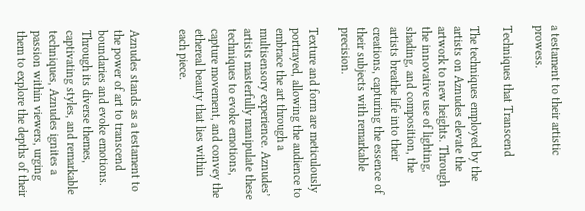a testament to their artistic prowess.

Techniques that Transcend

The techniques employed by the artists on Aznudes elevate the artwork to new heights. Through the innovative use of lighting, shading, and composition, the artists breathe life into their creations, capturing the essence of their subjects with remarkable precision.

Texture and form are meticulously portrayed, allowing the audience to embrace the art through a multisensory experience. Aznudes’ artists masterfully manipulate these techniques to evoke emotions, capture movement, and convey the ethereal beauty that lies within each piece.


Aznudes stands as a testament to the power of art to transcend boundaries and evoke emotions. Through its diverse themes, captivating styles, and remarkable techniques, Aznudes ignites a passion within viewers, urging them to explore the depths of their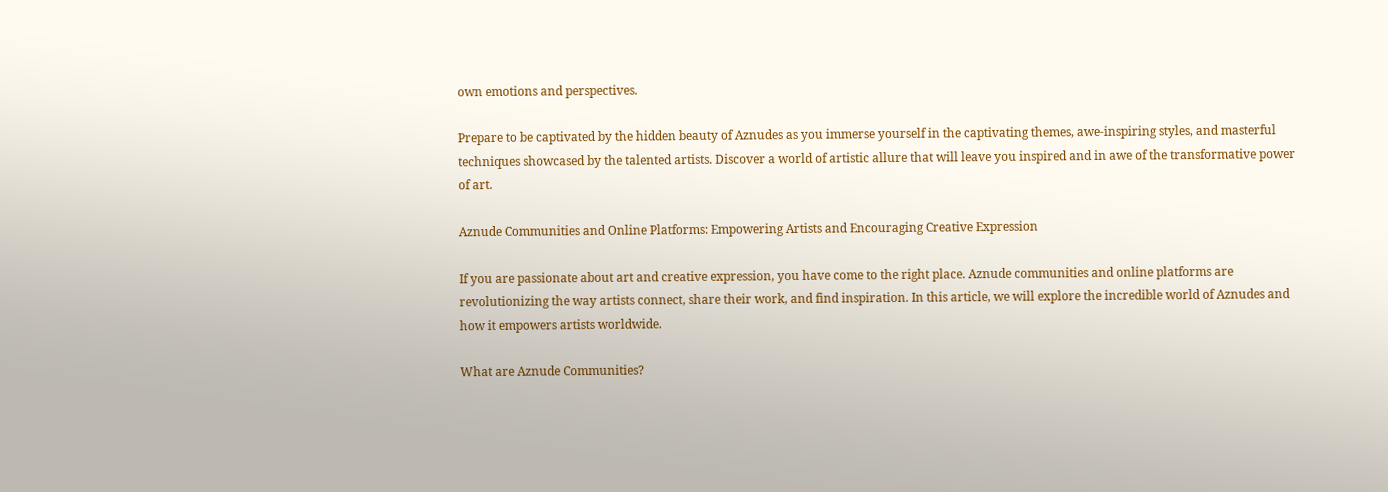own emotions and perspectives.

Prepare to be captivated by the hidden beauty of Aznudes as you immerse yourself in the captivating themes, awe-inspiring styles, and masterful techniques showcased by the talented artists. Discover a world of artistic allure that will leave you inspired and in awe of the transformative power of art.

Aznude Communities and Online Platforms: Empowering Artists and Encouraging Creative Expression

If you are passionate about art and creative expression, you have come to the right place. Aznude communities and online platforms are revolutionizing the way artists connect, share their work, and find inspiration. In this article, we will explore the incredible world of Aznudes and how it empowers artists worldwide.

What are Aznude Communities?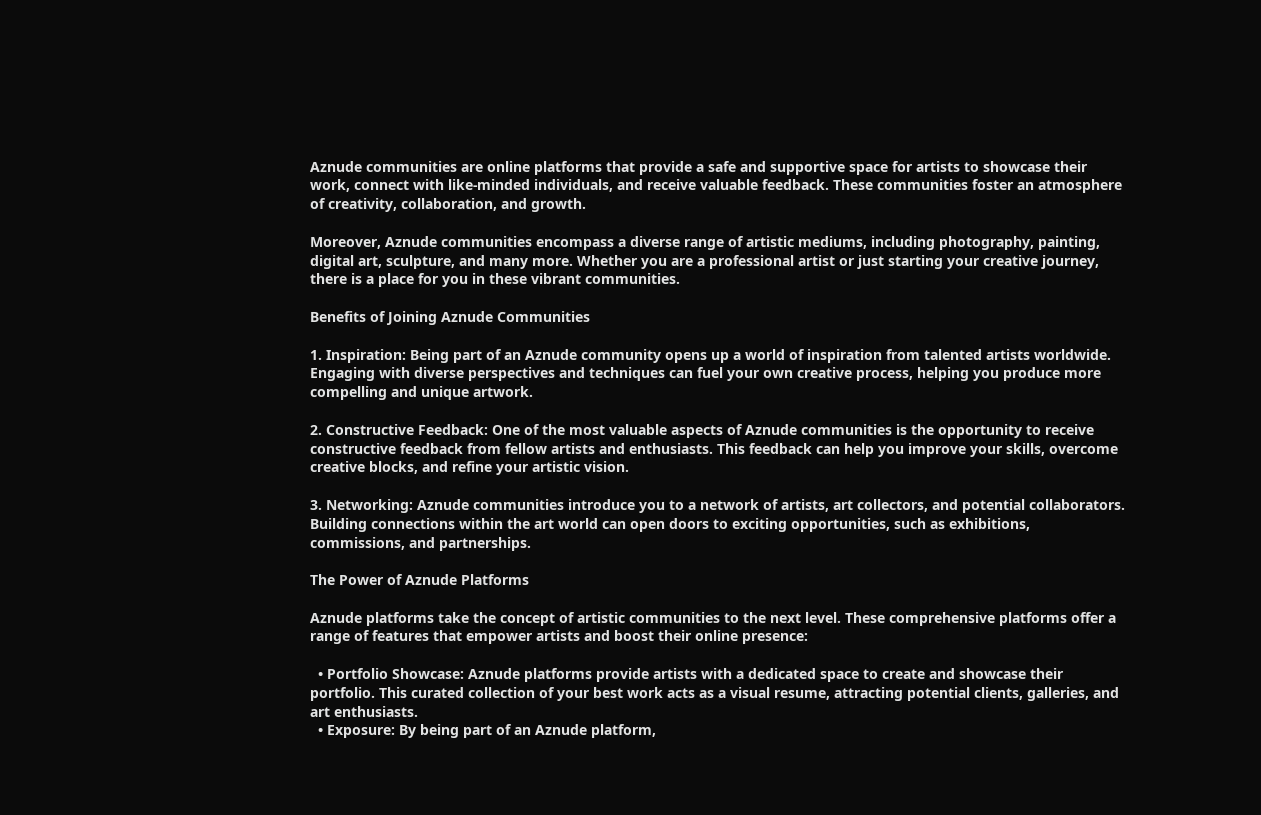Aznude communities are online platforms that provide a safe and supportive space for artists to showcase their work, connect with like-minded individuals, and receive valuable feedback. These communities foster an atmosphere of creativity, collaboration, and growth.

Moreover, Aznude communities encompass a diverse range of artistic mediums, including photography, painting, digital art, sculpture, and many more. Whether you are a professional artist or just starting your creative journey, there is a place for you in these vibrant communities.

Benefits of Joining Aznude Communities

1. Inspiration: Being part of an Aznude community opens up a world of inspiration from talented artists worldwide. Engaging with diverse perspectives and techniques can fuel your own creative process, helping you produce more compelling and unique artwork.

2. Constructive Feedback: One of the most valuable aspects of Aznude communities is the opportunity to receive constructive feedback from fellow artists and enthusiasts. This feedback can help you improve your skills, overcome creative blocks, and refine your artistic vision.

3. Networking: Aznude communities introduce you to a network of artists, art collectors, and potential collaborators. Building connections within the art world can open doors to exciting opportunities, such as exhibitions, commissions, and partnerships.

The Power of Aznude Platforms

Aznude platforms take the concept of artistic communities to the next level. These comprehensive platforms offer a range of features that empower artists and boost their online presence:

  • Portfolio Showcase: Aznude platforms provide artists with a dedicated space to create and showcase their portfolio. This curated collection of your best work acts as a visual resume, attracting potential clients, galleries, and art enthusiasts.
  • Exposure: By being part of an Aznude platform,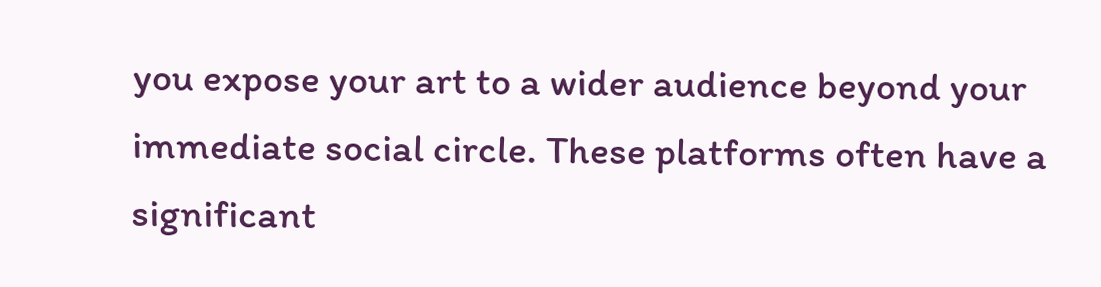you expose your art to a wider audience beyond your immediate social circle. These platforms often have a significant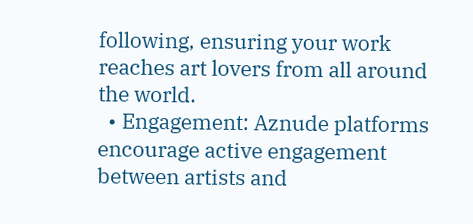following, ensuring your work reaches art lovers from all around the world.
  • Engagement: Aznude platforms encourage active engagement between artists and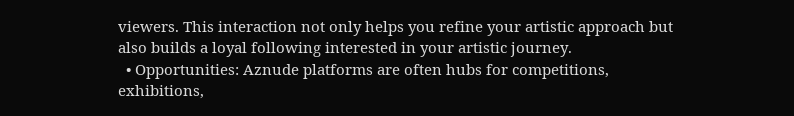viewers. This interaction not only helps you refine your artistic approach but also builds a loyal following interested in your artistic journey.
  • Opportunities: Aznude platforms are often hubs for competitions, exhibitions,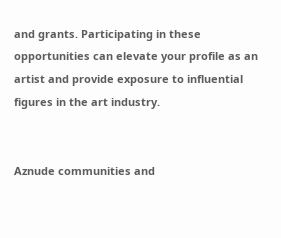and grants. Participating in these opportunities can elevate your profile as an artist and provide exposure to influential figures in the art industry.


Aznude communities and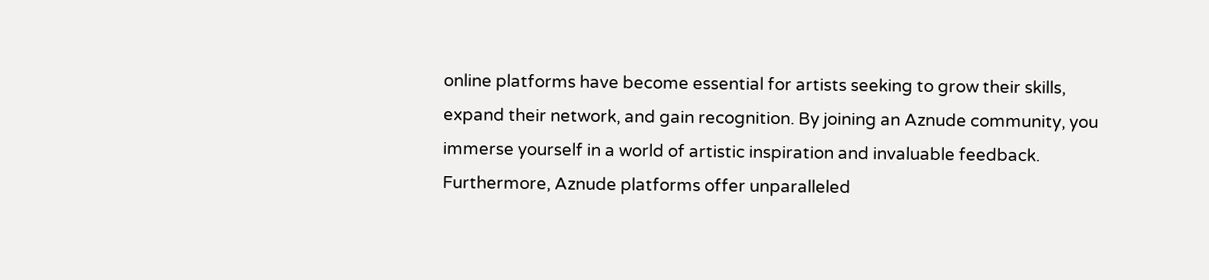online platforms have become essential for artists seeking to grow their skills, expand their network, and gain recognition. By joining an Aznude community, you immerse yourself in a world of artistic inspiration and invaluable feedback. Furthermore, Aznude platforms offer unparalleled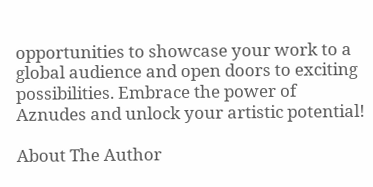opportunities to showcase your work to a global audience and open doors to exciting possibilities. Embrace the power of Aznudes and unlock your artistic potential!

About The Author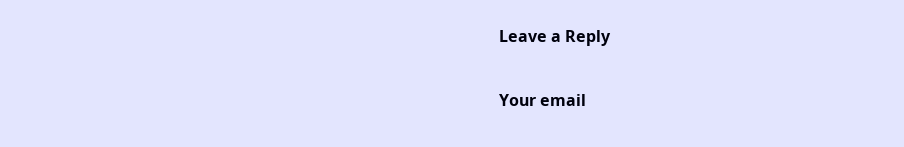Leave a Reply

Your email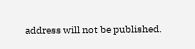address will not be published.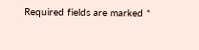Required fields are marked *